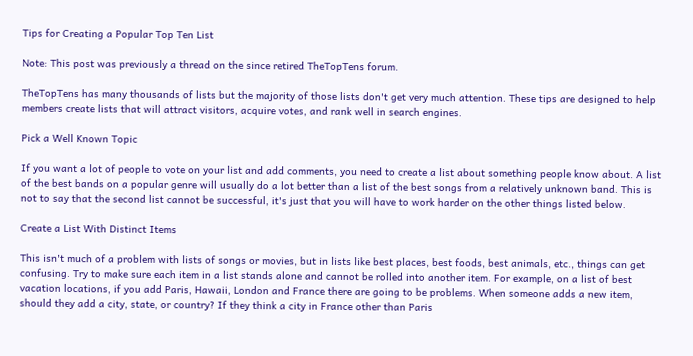Tips for Creating a Popular Top Ten List

Note: This post was previously a thread on the since retired TheTopTens forum.

TheTopTens has many thousands of lists but the majority of those lists don't get very much attention. These tips are designed to help members create lists that will attract visitors, acquire votes, and rank well in search engines.

Pick a Well Known Topic

If you want a lot of people to vote on your list and add comments, you need to create a list about something people know about. A list of the best bands on a popular genre will usually do a lot better than a list of the best songs from a relatively unknown band. This is not to say that the second list cannot be successful, it's just that you will have to work harder on the other things listed below.

Create a List With Distinct Items

This isn't much of a problem with lists of songs or movies, but in lists like best places, best foods, best animals, etc., things can get confusing. Try to make sure each item in a list stands alone and cannot be rolled into another item. For example, on a list of best vacation locations, if you add Paris, Hawaii, London and France there are going to be problems. When someone adds a new item, should they add a city, state, or country? If they think a city in France other than Paris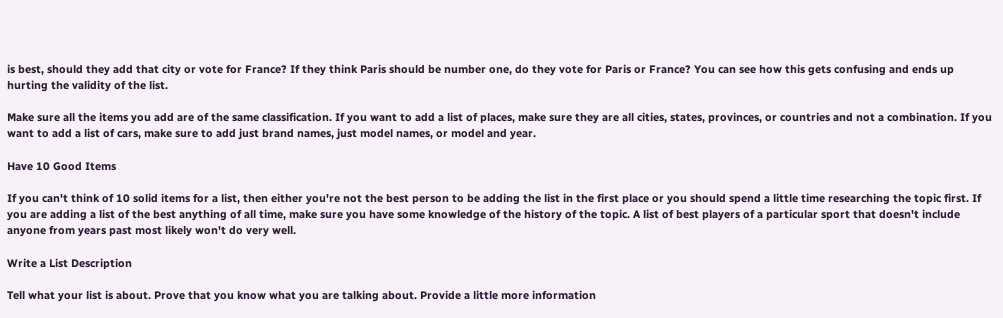is best, should they add that city or vote for France? If they think Paris should be number one, do they vote for Paris or France? You can see how this gets confusing and ends up hurting the validity of the list.

Make sure all the items you add are of the same classification. If you want to add a list of places, make sure they are all cities, states, provinces, or countries and not a combination. If you want to add a list of cars, make sure to add just brand names, just model names, or model and year.

Have 10 Good Items

If you can't think of 10 solid items for a list, then either you're not the best person to be adding the list in the first place or you should spend a little time researching the topic first. If you are adding a list of the best anything of all time, make sure you have some knowledge of the history of the topic. A list of best players of a particular sport that doesn't include anyone from years past most likely won't do very well.

Write a List Description

Tell what your list is about. Prove that you know what you are talking about. Provide a little more information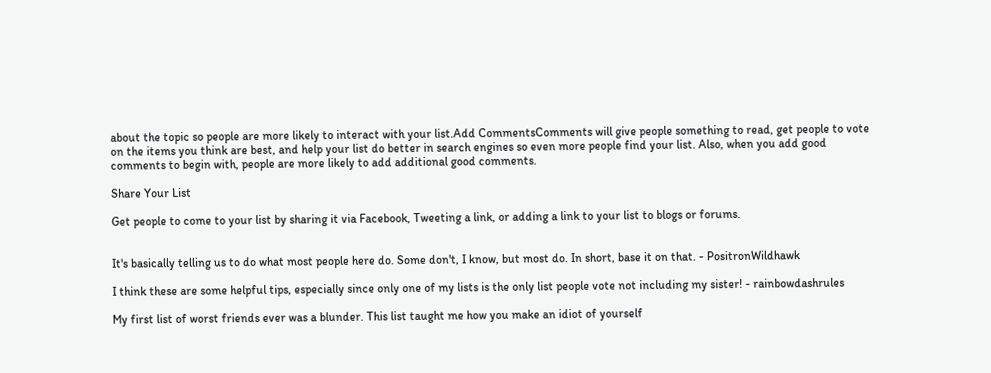about the topic so people are more likely to interact with your list.Add CommentsComments will give people something to read, get people to vote on the items you think are best, and help your list do better in search engines so even more people find your list. Also, when you add good comments to begin with, people are more likely to add additional good comments.

Share Your List

Get people to come to your list by sharing it via Facebook, Tweeting a link, or adding a link to your list to blogs or forums.


It's basically telling us to do what most people here do. Some don't, I know, but most do. In short, base it on that. - PositronWildhawk

I think these are some helpful tips, especially since only one of my lists is the only list people vote not including my sister! - rainbowdashrules

My first list of worst friends ever was a blunder. This list taught me how you make an idiot of yourself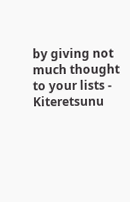by giving not much thought to your lists - Kiteretsunu